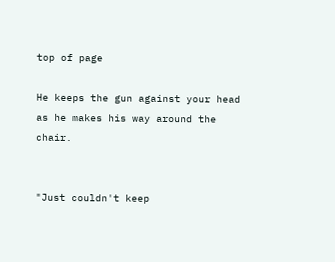top of page

He keeps the gun against your head as he makes his way around the chair.


"Just couldn't keep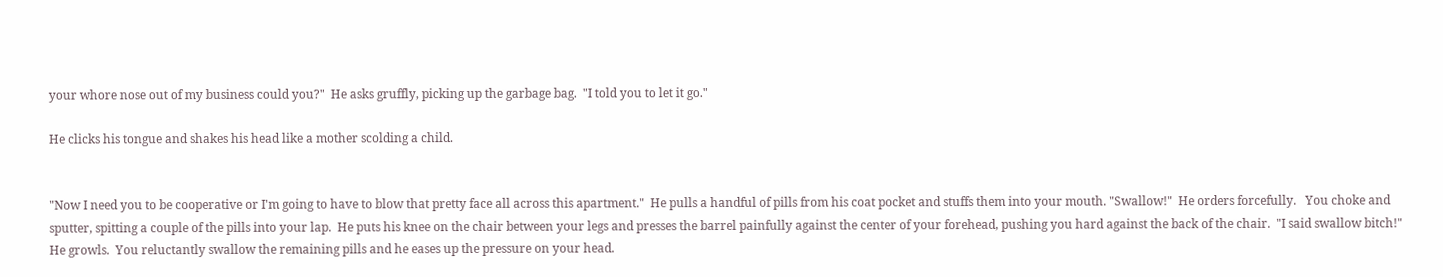your whore nose out of my business could you?"  He asks gruffly, picking up the garbage bag.  "I told you to let it go."

He clicks his tongue and shakes his head like a mother scolding a child.


"Now I need you to be cooperative or I'm going to have to blow that pretty face all across this apartment."  He pulls a handful of pills from his coat pocket and stuffs them into your mouth. "Swallow!"  He orders forcefully.   You choke and sputter, spitting a couple of the pills into your lap.  He puts his knee on the chair between your legs and presses the barrel painfully against the center of your forehead, pushing you hard against the back of the chair.  "I said swallow bitch!"  He growls.  You reluctantly swallow the remaining pills and he eases up the pressure on your head.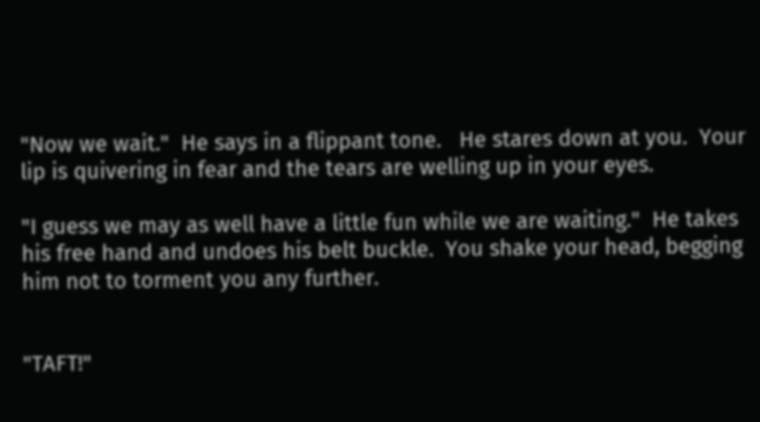"Now we wait."  He says in a flippant tone.   He stares down at you.  Your lip is quivering in fear and the tears are welling up in your eyes.

"I guess we may as well have a little fun while we are waiting."  He takes his free hand and undoes his belt buckle.  You shake your head, begging him not to torment you any further.


"TAFT!"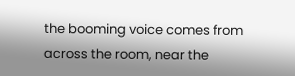the booming voice comes from across the room, near the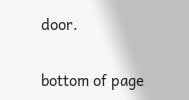door.

bottom of page